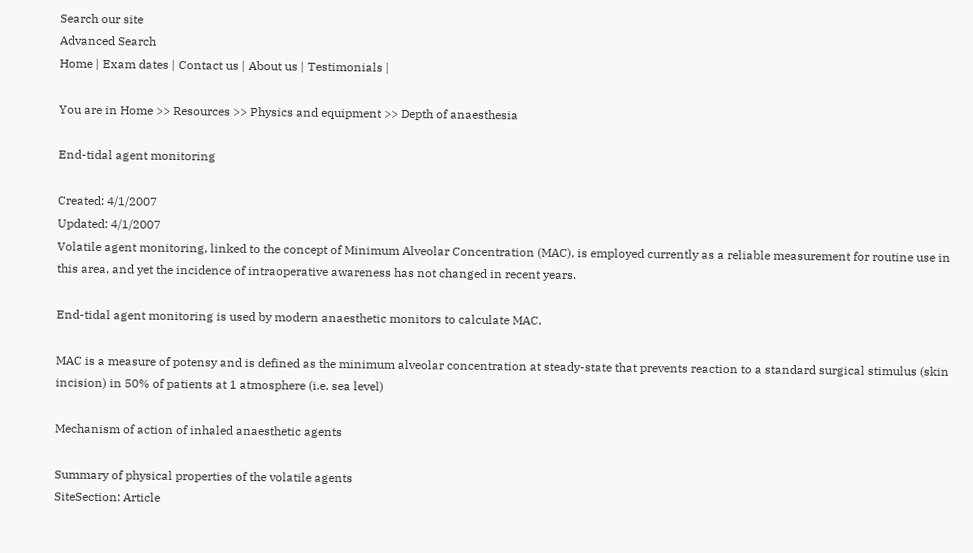Search our site
Advanced Search
Home | Exam dates | Contact us | About us | Testimonials |

You are in Home >> Resources >> Physics and equipment >> Depth of anaesthesia

End-tidal agent monitoring

Created: 4/1/2007
Updated: 4/1/2007
Volatile agent monitoring, linked to the concept of Minimum Alveolar Concentration (MAC), is employed currently as a reliable measurement for routine use in this area, and yet the incidence of intraoperative awareness has not changed in recent years.

End-tidal agent monitoring is used by modern anaesthetic monitors to calculate MAC.

MAC is a measure of potensy and is defined as the minimum alveolar concentration at steady-state that prevents reaction to a standard surgical stimulus (skin incision) in 50% of patients at 1 atmosphere (i.e. sea level)

Mechanism of action of inhaled anaesthetic agents

Summary of physical properties of the volatile agents
SiteSection: Article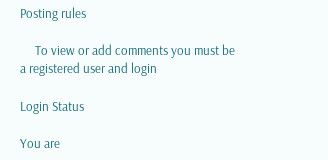Posting rules

     To view or add comments you must be a registered user and login

Login Status

You are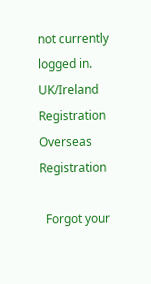not currently logged in.
UK/Ireland Registration
Overseas Registration

  Forgot your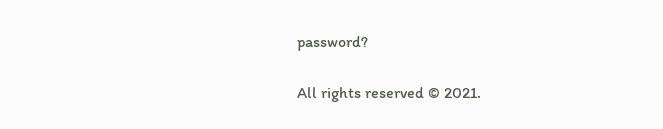password?

All rights reserved © 2021.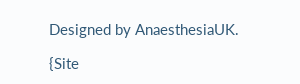Designed by AnaesthesiaUK.

{Site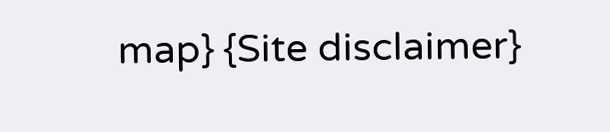map} {Site disclaimer}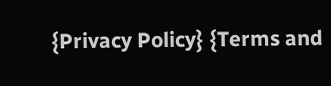{Privacy Policy} {Terms and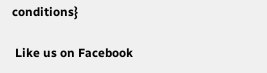conditions}

 Like us on Facebook